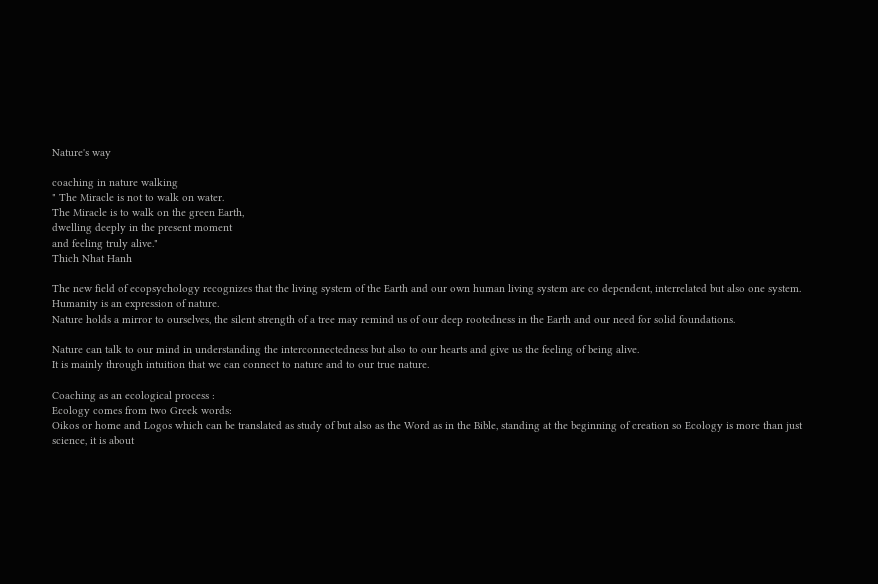Nature's way

coaching in nature walking
" The Miracle is not to walk on water.
The Miracle is to walk on the green Earth,
dwelling deeply in the present moment
and feeling truly alive."
Thich Nhat Hanh

The new field of ecopsychology recognizes that the living system of the Earth and our own human living system are co dependent, interrelated but also one system. Humanity is an expression of nature.
Nature holds a mirror to ourselves, the silent strength of a tree may remind us of our deep rootedness in the Earth and our need for solid foundations.

Nature can talk to our mind in understanding the interconnectedness but also to our hearts and give us the feeling of being alive.
It is mainly through intuition that we can connect to nature and to our true nature.

Coaching as an ecological process :
Ecology comes from two Greek words:
Oikos or home and Logos which can be translated as study of but also as the Word as in the Bible, standing at the beginning of creation so Ecology is more than just science, it is about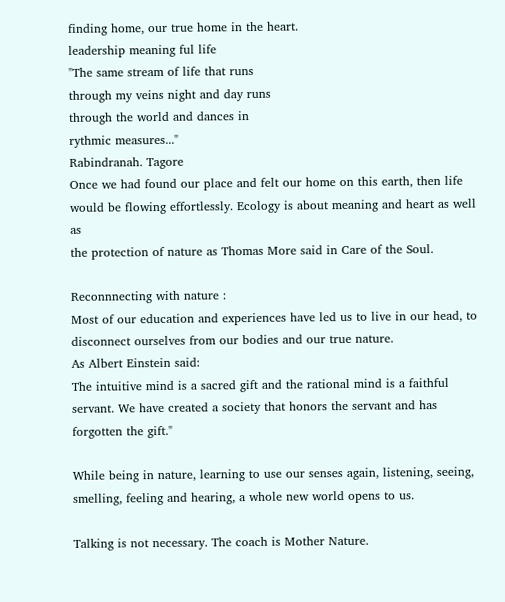finding home, our true home in the heart.
leadership meaning ful life
"The same stream of life that runs
through my veins night and day runs
through the world and dances in
rythmic measures..."
Rabindranah. Tagore
Once we had found our place and felt our home on this earth, then life would be flowing effortlessly. Ecology is about meaning and heart as well as
the protection of nature as Thomas More said in Care of the Soul.

Reconnnecting with nature :
Most of our education and experiences have led us to live in our head, to disconnect ourselves from our bodies and our true nature.
As Albert Einstein said:
The intuitive mind is a sacred gift and the rational mind is a faithful servant. We have created a society that honors the servant and has forgotten the gift."

While being in nature, learning to use our senses again, listening, seeing, smelling, feeling and hearing, a whole new world opens to us.

Talking is not necessary. The coach is Mother Nature.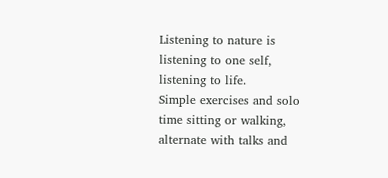Listening to nature is listening to one self, listening to life.
Simple exercises and solo time sitting or walking, alternate with talks and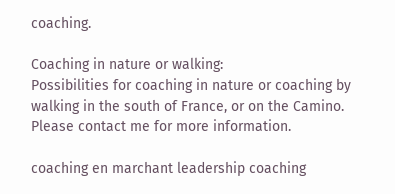coaching.

Coaching in nature or walking:
Possibilities for coaching in nature or coaching by walking in the south of France, or on the Camino.
Please contact me for more information.

coaching en marchant leadership coaching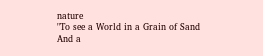nature
"To see a World in a Grain of Sand
And a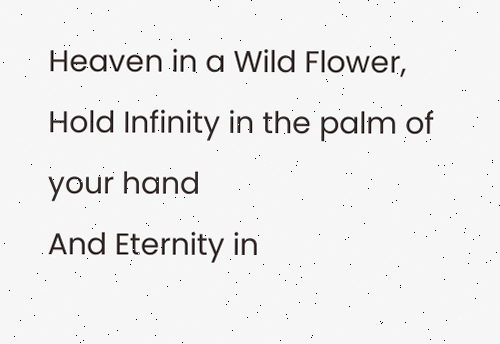Heaven in a Wild Flower,
Hold Infinity in the palm of your hand
And Eternity in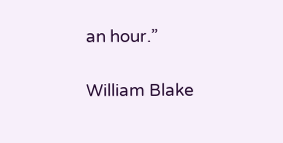an hour.”

William Blake